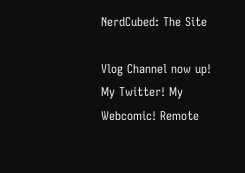NerdCubed: The Site

Vlog Channel now up! My Twitter! My Webcomic! Remote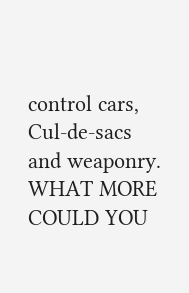control cars, Cul-de-sacs and weaponry. WHAT MORE COULD YOU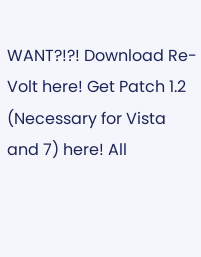WANT?!?! Download Re-Volt here! Get Patch 1.2 (Necessary for Vista and 7) here! All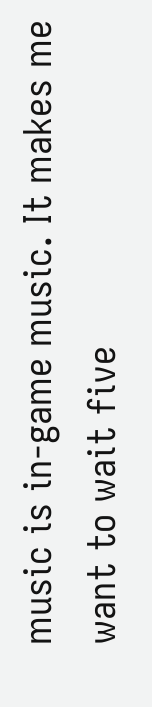music is in-game music. It makes me want to wait five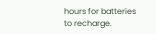hours for batteries to recharge.